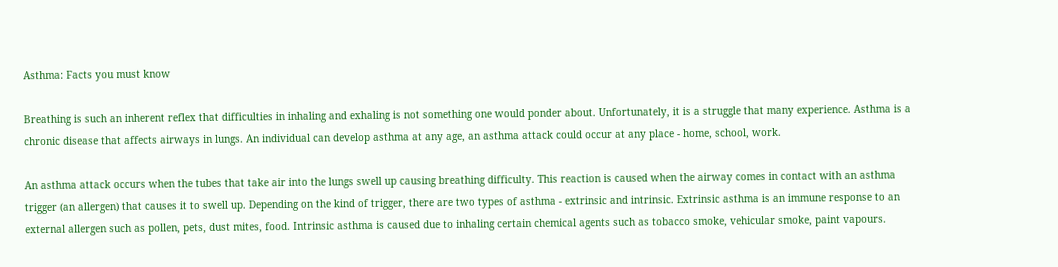Asthma: Facts you must know

Breathing is such an inherent reflex that difficulties in inhaling and exhaling is not something one would ponder about. Unfortunately, it is a struggle that many experience. Asthma is a chronic disease that affects airways in lungs. An individual can develop asthma at any age, an asthma attack could occur at any place - home, school, work.

An asthma attack occurs when the tubes that take air into the lungs swell up causing breathing difficulty. This reaction is caused when the airway comes in contact with an asthma trigger (an allergen) that causes it to swell up. Depending on the kind of trigger, there are two types of asthma - extrinsic and intrinsic. Extrinsic asthma is an immune response to an external allergen such as pollen, pets, dust mites, food. Intrinsic asthma is caused due to inhaling certain chemical agents such as tobacco smoke, vehicular smoke, paint vapours.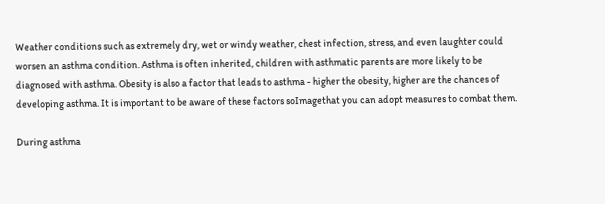Weather conditions such as extremely dry, wet or windy weather, chest infection, stress, and even laughter could worsen an asthma condition. Asthma is often inherited, children with asthmatic parents are more likely to be diagnosed with asthma. Obesity is also a factor that leads to asthma - higher the obesity, higher are the chances of developing asthma. It is important to be aware of these factors soImagethat you can adopt measures to combat them.

During asthma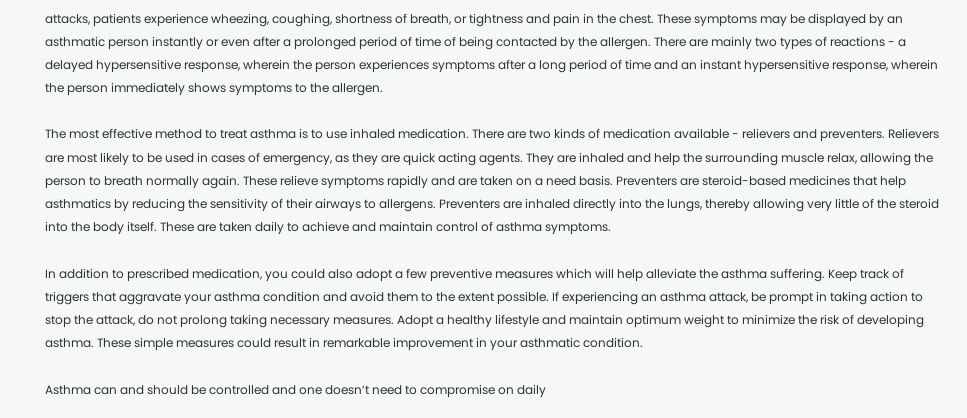attacks, patients experience wheezing, coughing, shortness of breath, or tightness and pain in the chest. These symptoms may be displayed by an asthmatic person instantly or even after a prolonged period of time of being contacted by the allergen. There are mainly two types of reactions - a delayed hypersensitive response, wherein the person experiences symptoms after a long period of time and an instant hypersensitive response, wherein the person immediately shows symptoms to the allergen.

The most effective method to treat asthma is to use inhaled medication. There are two kinds of medication available - relievers and preventers. Relievers are most likely to be used in cases of emergency, as they are quick acting agents. They are inhaled and help the surrounding muscle relax, allowing the person to breath normally again. These relieve symptoms rapidly and are taken on a need basis. Preventers are steroid-based medicines that help asthmatics by reducing the sensitivity of their airways to allergens. Preventers are inhaled directly into the lungs, thereby allowing very little of the steroid into the body itself. These are taken daily to achieve and maintain control of asthma symptoms.

In addition to prescribed medication, you could also adopt a few preventive measures which will help alleviate the asthma suffering. Keep track of triggers that aggravate your asthma condition and avoid them to the extent possible. If experiencing an asthma attack, be prompt in taking action to stop the attack, do not prolong taking necessary measures. Adopt a healthy lifestyle and maintain optimum weight to minimize the risk of developing asthma. These simple measures could result in remarkable improvement in your asthmatic condition.

Asthma can and should be controlled and one doesn’t need to compromise on daily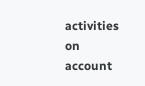activities on account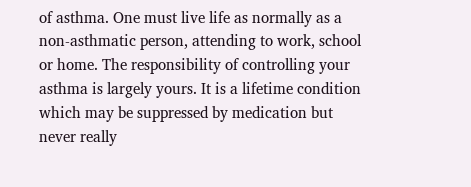of asthma. One must live life as normally as a non-asthmatic person, attending to work, school or home. The responsibility of controlling your asthma is largely yours. It is a lifetime condition which may be suppressed by medication but never really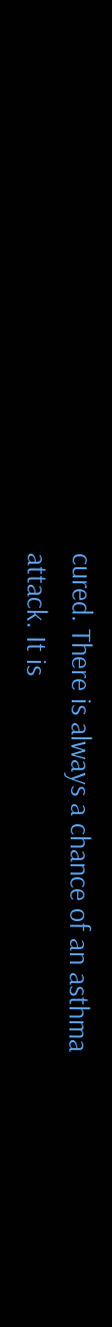cured. There is always a chance of an asthma attack. It is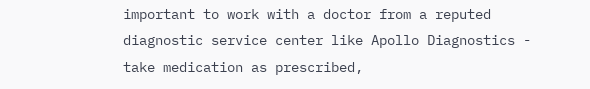important to work with a doctor from a reputed diagnostic service center like Apollo Diagnostics - take medication as prescribed,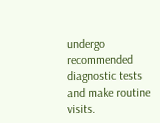undergo recommended diagnostic tests and make routine visits.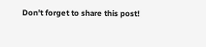Don't forget to share this post!